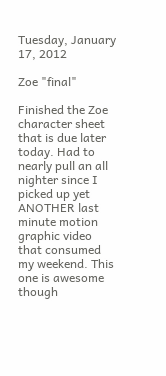Tuesday, January 17, 2012

Zoe "final"

Finished the Zoe character sheet that is due later today. Had to nearly pull an all nighter since I picked up yet ANOTHER last minute motion graphic video that consumed my weekend. This one is awesome though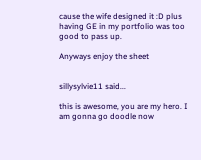cause the wife designed it :D plus having GE in my portfolio was too good to pass up.

Anyways enjoy the sheet


sillysylvie11 said...

this is awesome, you are my hero. I am gonna go doodle now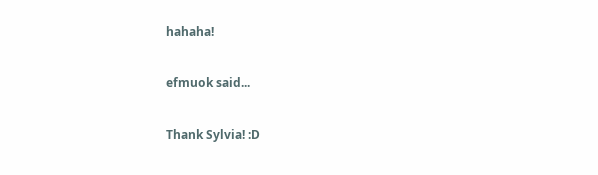hahaha!

efmuok said...

Thank Sylvia! :D